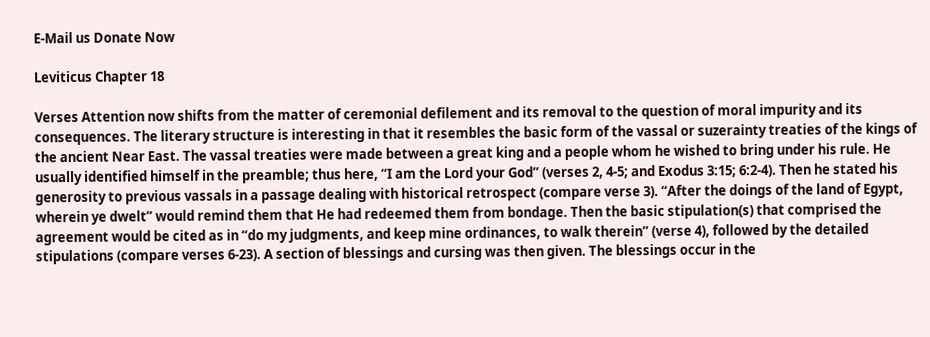E-Mail us Donate Now

Leviticus Chapter 18

Verses Attention now shifts from the matter of ceremonial defilement and its removal to the question of moral impurity and its consequences. The literary structure is interesting in that it resembles the basic form of the vassal or suzerainty treaties of the kings of the ancient Near East. The vassal treaties were made between a great king and a people whom he wished to bring under his rule. He usually identified himself in the preamble; thus here, “I am the Lord your God” (verses 2, 4-5; and Exodus 3:15; 6:2-4). Then he stated his generosity to previous vassals in a passage dealing with historical retrospect (compare verse 3). “After the doings of the land of Egypt, wherein ye dwelt” would remind them that He had redeemed them from bondage. Then the basic stipulation(s) that comprised the agreement would be cited as in “do my judgments, and keep mine ordinances, to walk therein” (verse 4), followed by the detailed stipulations (compare verses 6-23). A section of blessings and cursing was then given. The blessings occur in the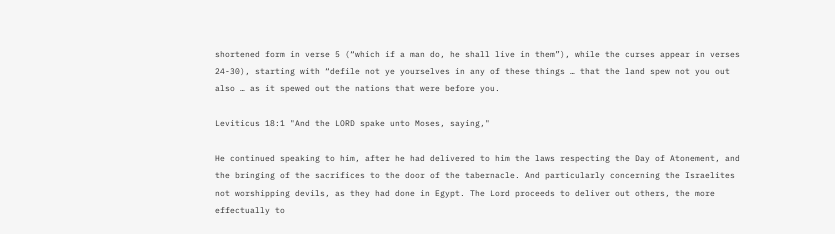shortened form in verse 5 (“which if a man do, he shall live in them”), while the curses appear in verses 24-30), starting with “defile not ye yourselves in any of these things … that the land spew not you out also … as it spewed out the nations that were before you.

Leviticus 18:1 "And the LORD spake unto Moses, saying,"

He continued speaking to him, after he had delivered to him the laws respecting the Day of Atonement, and the bringing of the sacrifices to the door of the tabernacle. And particularly concerning the Israelites not worshipping devils, as they had done in Egypt. The Lord proceeds to deliver out others, the more effectually to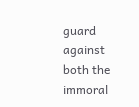guard against both the immoral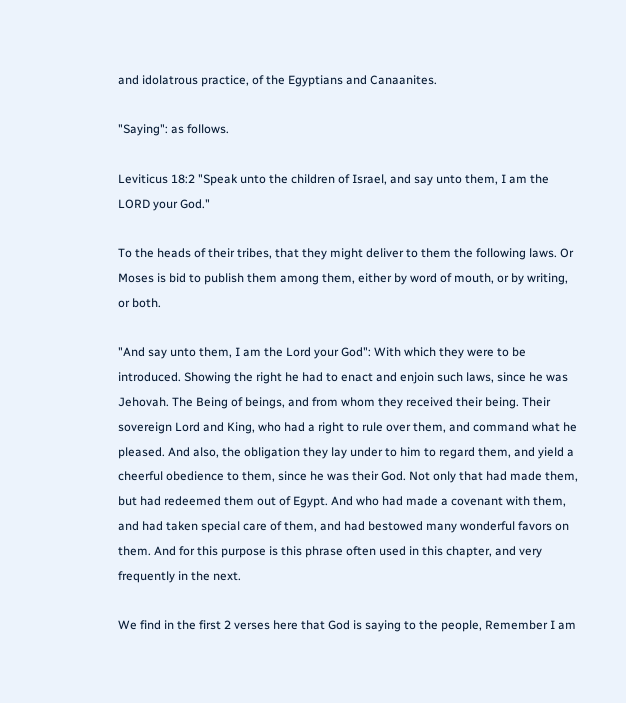and idolatrous practice, of the Egyptians and Canaanites.

"Saying": as follows.

Leviticus 18:2 "Speak unto the children of Israel, and say unto them, I am the LORD your God."

To the heads of their tribes, that they might deliver to them the following laws. Or Moses is bid to publish them among them, either by word of mouth, or by writing, or both.

"And say unto them, I am the Lord your God": With which they were to be introduced. Showing the right he had to enact and enjoin such laws, since he was Jehovah. The Being of beings, and from whom they received their being. Their sovereign Lord and King, who had a right to rule over them, and command what he pleased. And also, the obligation they lay under to him to regard them, and yield a cheerful obedience to them, since he was their God. Not only that had made them, but had redeemed them out of Egypt. And who had made a covenant with them, and had taken special care of them, and had bestowed many wonderful favors on them. And for this purpose is this phrase often used in this chapter, and very frequently in the next.

We find in the first 2 verses here that God is saying to the people, Remember I am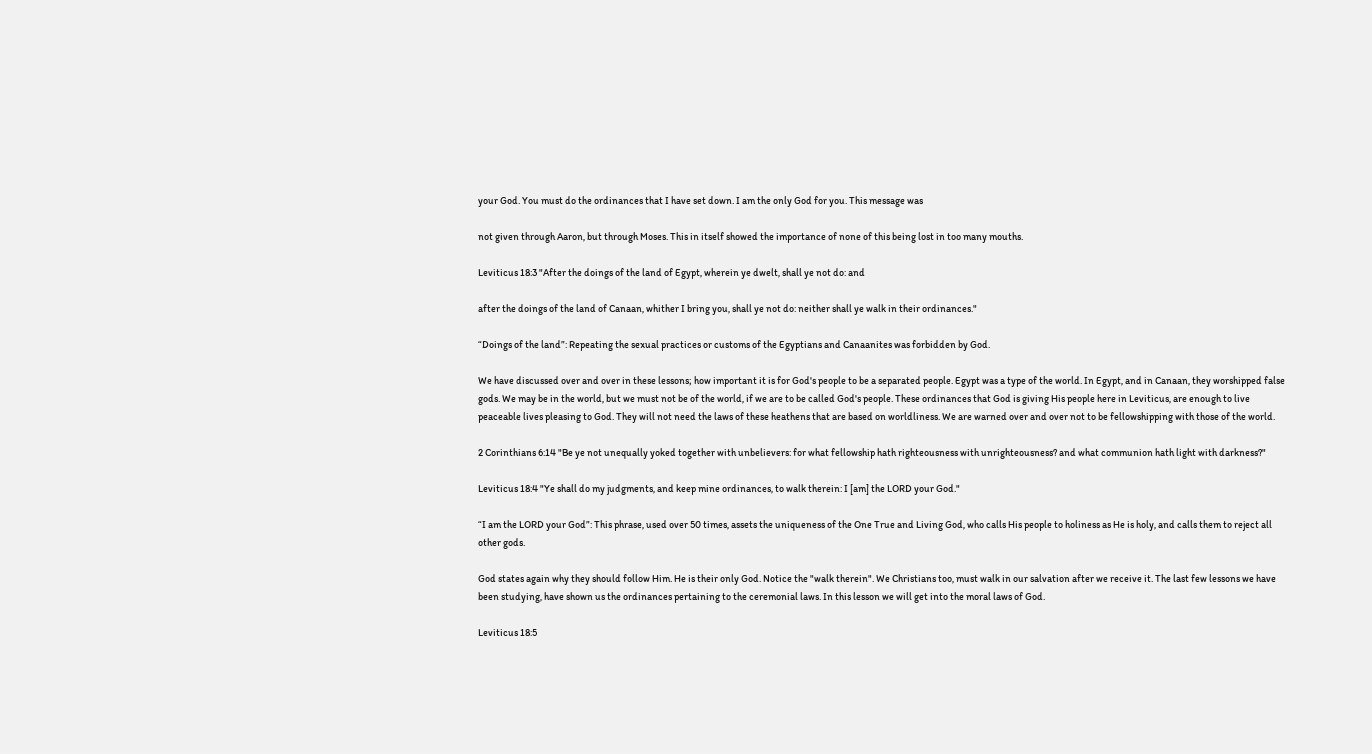your God. You must do the ordinances that I have set down. I am the only God for you. This message was

not given through Aaron, but through Moses. This in itself showed the importance of none of this being lost in too many mouths.

Leviticus 18:3 "After the doings of the land of Egypt, wherein ye dwelt, shall ye not do: and

after the doings of the land of Canaan, whither I bring you, shall ye not do: neither shall ye walk in their ordinances."

“Doings of the land”: Repeating the sexual practices or customs of the Egyptians and Canaanites was forbidden by God.

We have discussed over and over in these lessons; how important it is for God's people to be a separated people. Egypt was a type of the world. In Egypt, and in Canaan, they worshipped false gods. We may be in the world, but we must not be of the world, if we are to be called God's people. These ordinances that God is giving His people here in Leviticus, are enough to live peaceable lives pleasing to God. They will not need the laws of these heathens that are based on worldliness. We are warned over and over not to be fellowshipping with those of the world.

2 Corinthians 6:14 "Be ye not unequally yoked together with unbelievers: for what fellowship hath righteousness with unrighteousness? and what communion hath light with darkness?"

Leviticus 18:4 "Ye shall do my judgments, and keep mine ordinances, to walk therein: I [am] the LORD your God."

“I am the LORD your God”: This phrase, used over 50 times, assets the uniqueness of the One True and Living God, who calls His people to holiness as He is holy, and calls them to reject all other gods.

God states again why they should follow Him. He is their only God. Notice the "walk therein". We Christians too, must walk in our salvation after we receive it. The last few lessons we have been studying, have shown us the ordinances pertaining to the ceremonial laws. In this lesson we will get into the moral laws of God.

Leviticus 18:5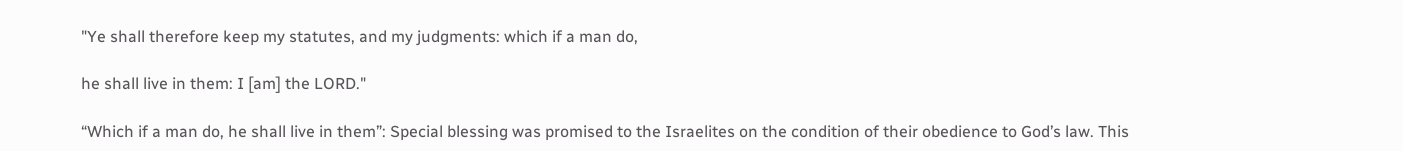"Ye shall therefore keep my statutes, and my judgments: which if a man do,

he shall live in them: I [am] the LORD."

“Which if a man do, he shall live in them”: Special blessing was promised to the Israelites on the condition of their obedience to God’s law. This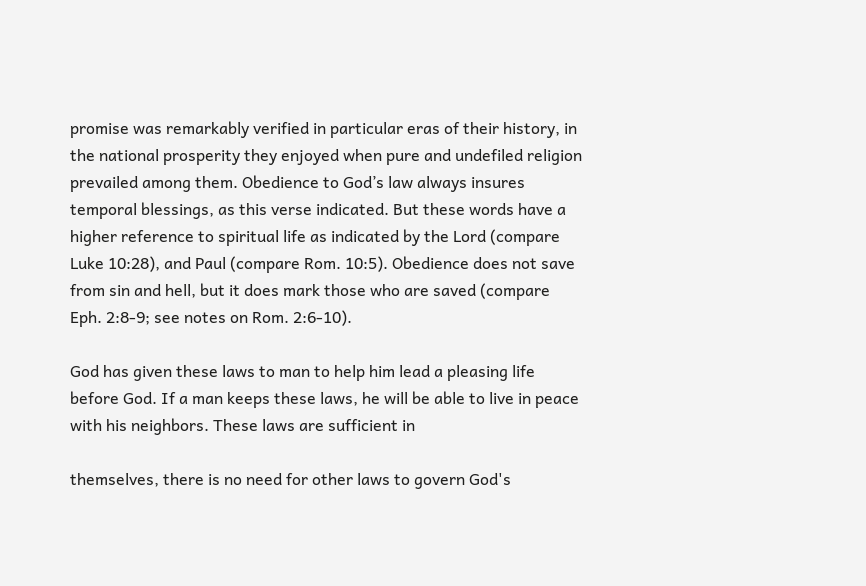promise was remarkably verified in particular eras of their history, in the national prosperity they enjoyed when pure and undefiled religion prevailed among them. Obedience to God’s law always insures temporal blessings, as this verse indicated. But these words have a higher reference to spiritual life as indicated by the Lord (compare Luke 10:28), and Paul (compare Rom. 10:5). Obedience does not save from sin and hell, but it does mark those who are saved (compare Eph. 2:8-9; see notes on Rom. 2:6-10).

God has given these laws to man to help him lead a pleasing life before God. If a man keeps these laws, he will be able to live in peace with his neighbors. These laws are sufficient in

themselves, there is no need for other laws to govern God's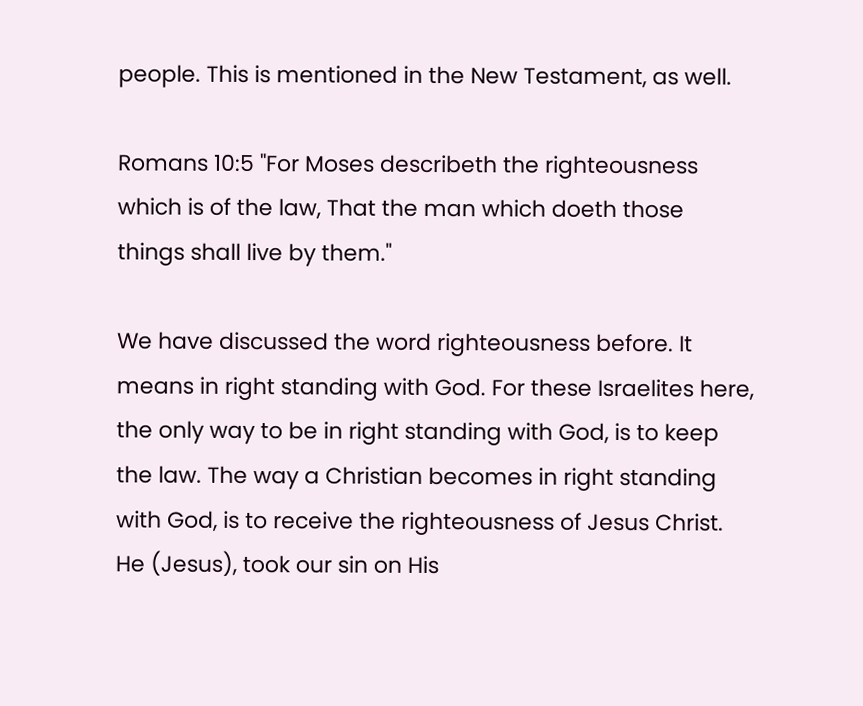people. This is mentioned in the New Testament, as well.

Romans 10:5 "For Moses describeth the righteousness which is of the law, That the man which doeth those things shall live by them."

We have discussed the word righteousness before. It means in right standing with God. For these Israelites here, the only way to be in right standing with God, is to keep the law. The way a Christian becomes in right standing with God, is to receive the righteousness of Jesus Christ. He (Jesus), took our sin on His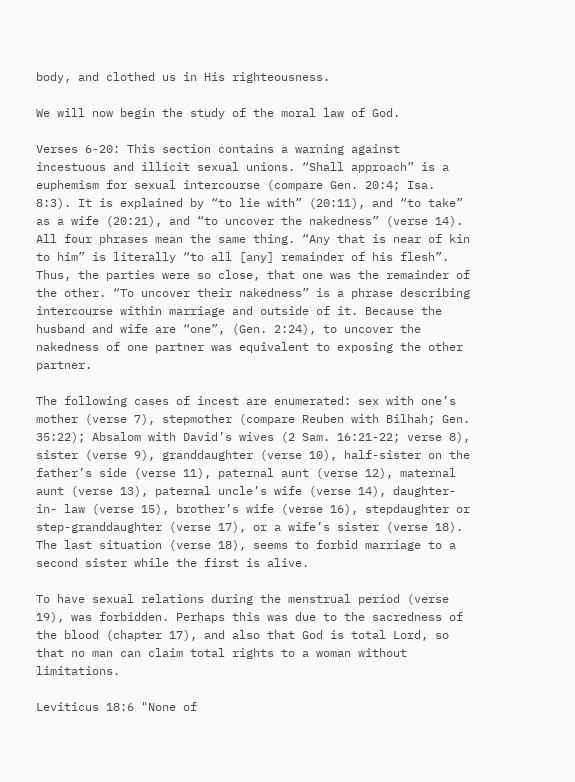body, and clothed us in His righteousness.

We will now begin the study of the moral law of God.

Verses 6-20: This section contains a warning against incestuous and illicit sexual unions. “Shall approach” is a euphemism for sexual intercourse (compare Gen. 20:4; Isa. 8:3). It is explained by “to lie with” (20:11), and “to take” as a wife (20:21), and “to uncover the nakedness” (verse 14). All four phrases mean the same thing. “Any that is near of kin to him” is literally “to all [any] remainder of his flesh”. Thus, the parties were so close, that one was the remainder of the other. “To uncover their nakedness” is a phrase describing intercourse within marriage and outside of it. Because the husband and wife are “one”, (Gen. 2:24), to uncover the nakedness of one partner was equivalent to exposing the other partner.

The following cases of incest are enumerated: sex with one’s mother (verse 7), stepmother (compare Reuben with Bilhah; Gen. 35:22); Absalom with David’s wives (2 Sam. 16:21-22; verse 8), sister (verse 9), granddaughter (verse 10), half-sister on the father’s side (verse 11), paternal aunt (verse 12), maternal aunt (verse 13), paternal uncle’s wife (verse 14), daughter-in- law (verse 15), brother’s wife (verse 16), stepdaughter or step-granddaughter (verse 17), or a wife’s sister (verse 18). The last situation (verse 18), seems to forbid marriage to a second sister while the first is alive.

To have sexual relations during the menstrual period (verse 19), was forbidden. Perhaps this was due to the sacredness of the blood (chapter 17), and also that God is total Lord, so that no man can claim total rights to a woman without limitations.

Leviticus 18:6 "None of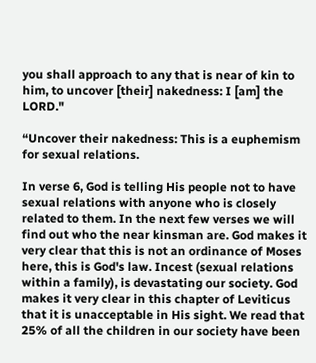you shall approach to any that is near of kin to him, to uncover [their] nakedness: I [am] the LORD."

“Uncover their nakedness: This is a euphemism for sexual relations.

In verse 6, God is telling His people not to have sexual relations with anyone who is closely related to them. In the next few verses we will find out who the near kinsman are. God makes it very clear that this is not an ordinance of Moses here, this is God's law. Incest (sexual relations within a family), is devastating our society. God makes it very clear in this chapter of Leviticus that it is unacceptable in His sight. We read that 25% of all the children in our society have been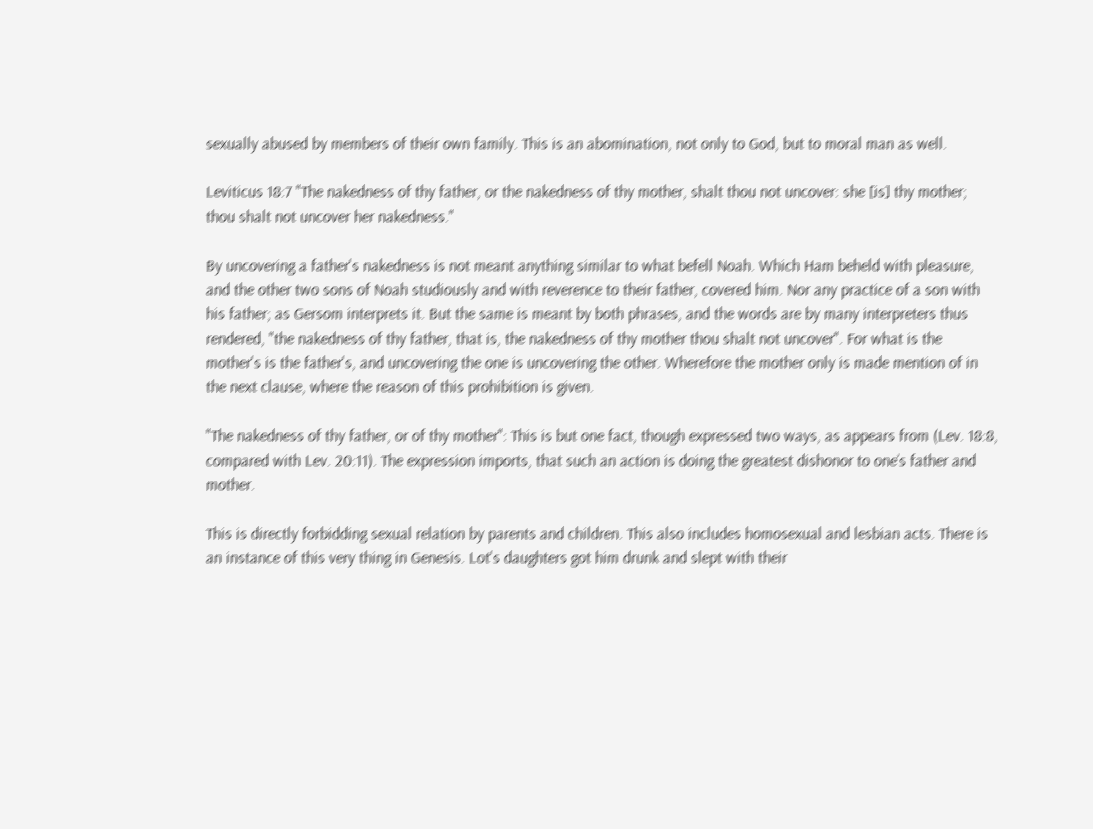sexually abused by members of their own family. This is an abomination, not only to God, but to moral man as well.

Leviticus 18:7 "The nakedness of thy father, or the nakedness of thy mother, shalt thou not uncover: she [is] thy mother; thou shalt not uncover her nakedness."

By uncovering a father's nakedness is not meant anything similar to what befell Noah. Which Ham beheld with pleasure, and the other two sons of Noah studiously and with reverence to their father, covered him. Nor any practice of a son with his father; as Gersom interprets it. But the same is meant by both phrases, and the words are by many interpreters thus rendered, "the nakedness of thy father, that is, the nakedness of thy mother thou shalt not uncover". For what is the mother's is the father's, and uncovering the one is uncovering the other. Wherefore the mother only is made mention of in the next clause, where the reason of this prohibition is given.

"The nakedness of thy father, or of thy mother": This is but one fact, though expressed two ways, as appears from (Lev. 18:8, compared with Lev. 20:11). The expression imports, that such an action is doing the greatest dishonor to one’s father and mother.

This is directly forbidding sexual relation by parents and children. This also includes homosexual and lesbian acts. There is an instance of this very thing in Genesis. Lot's daughters got him drunk and slept with their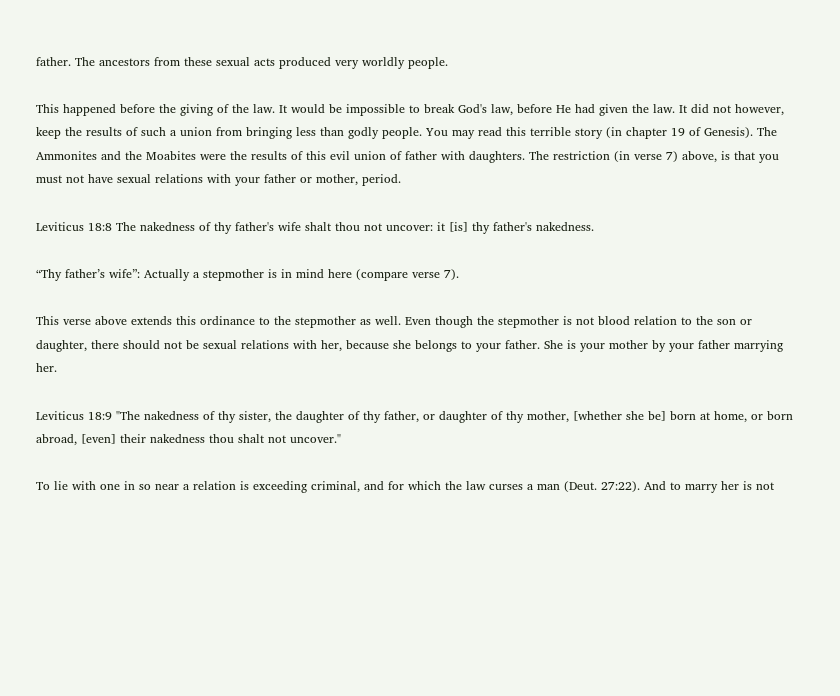father. The ancestors from these sexual acts produced very worldly people.

This happened before the giving of the law. It would be impossible to break God's law, before He had given the law. It did not however, keep the results of such a union from bringing less than godly people. You may read this terrible story (in chapter 19 of Genesis). The Ammonites and the Moabites were the results of this evil union of father with daughters. The restriction (in verse 7) above, is that you must not have sexual relations with your father or mother, period.

Leviticus 18:8 The nakedness of thy father's wife shalt thou not uncover: it [is] thy father's nakedness.

“Thy father’s wife”: Actually a stepmother is in mind here (compare verse 7).

This verse above extends this ordinance to the stepmother as well. Even though the stepmother is not blood relation to the son or daughter, there should not be sexual relations with her, because she belongs to your father. She is your mother by your father marrying her.

Leviticus 18:9 "The nakedness of thy sister, the daughter of thy father, or daughter of thy mother, [whether she be] born at home, or born abroad, [even] their nakedness thou shalt not uncover."

To lie with one in so near a relation is exceeding criminal, and for which the law curses a man (Deut. 27:22). And to marry her is not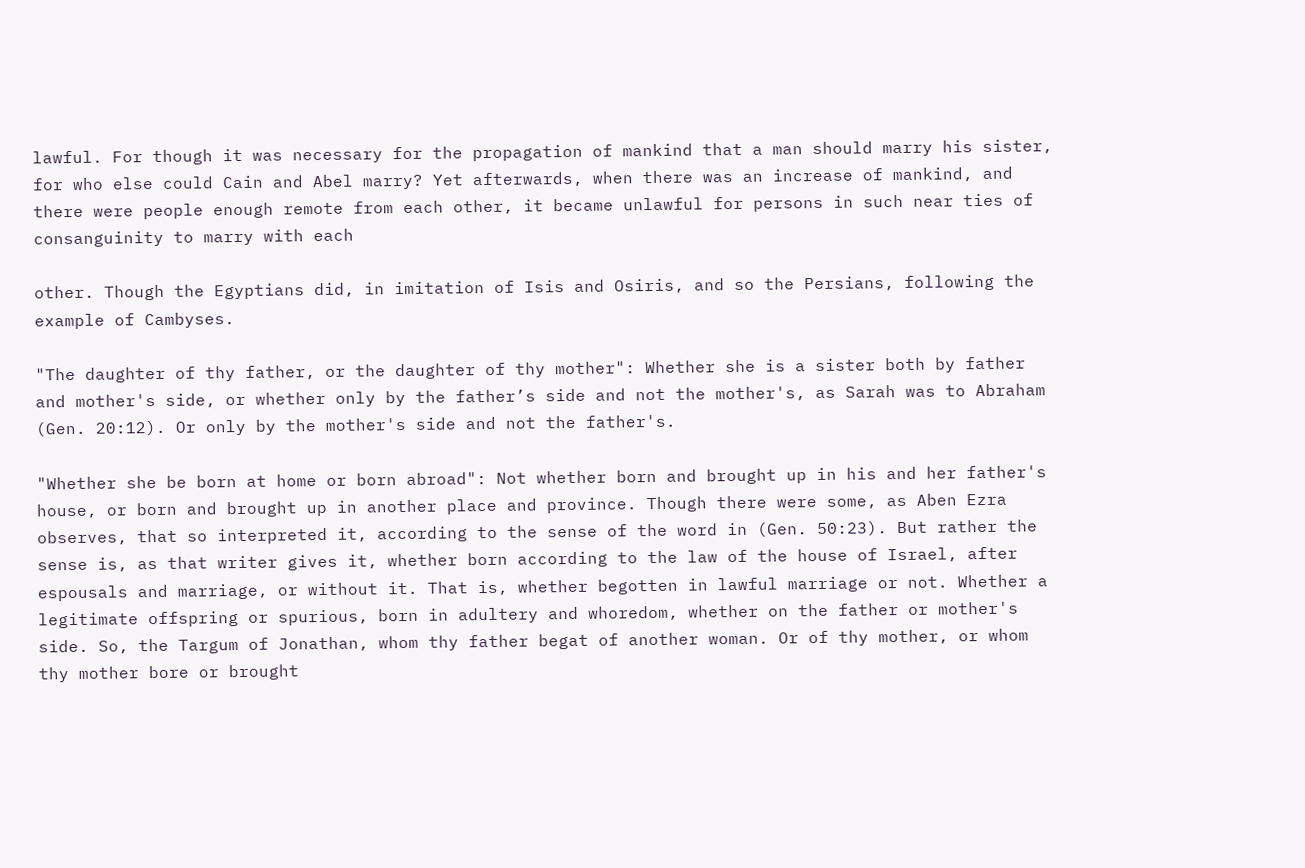lawful. For though it was necessary for the propagation of mankind that a man should marry his sister, for who else could Cain and Abel marry? Yet afterwards, when there was an increase of mankind, and there were people enough remote from each other, it became unlawful for persons in such near ties of consanguinity to marry with each

other. Though the Egyptians did, in imitation of Isis and Osiris, and so the Persians, following the example of Cambyses.

"The daughter of thy father, or the daughter of thy mother": Whether she is a sister both by father and mother's side, or whether only by the father’s side and not the mother's, as Sarah was to Abraham (Gen. 20:12). Or only by the mother's side and not the father's.

"Whether she be born at home or born abroad": Not whether born and brought up in his and her father's house, or born and brought up in another place and province. Though there were some, as Aben Ezra observes, that so interpreted it, according to the sense of the word in (Gen. 50:23). But rather the sense is, as that writer gives it, whether born according to the law of the house of Israel, after espousals and marriage, or without it. That is, whether begotten in lawful marriage or not. Whether a legitimate offspring or spurious, born in adultery and whoredom, whether on the father or mother's side. So, the Targum of Jonathan, whom thy father begat of another woman. Or of thy mother, or whom thy mother bore or brought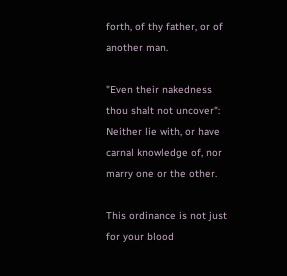forth, of thy father, or of another man.

"Even their nakedness thou shalt not uncover": Neither lie with, or have carnal knowledge of, nor marry one or the other.

This ordinance is not just for your blood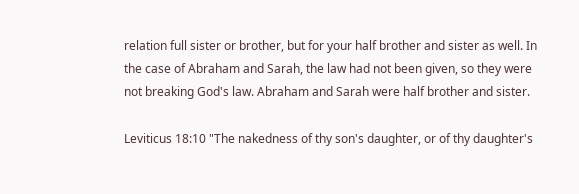relation full sister or brother, but for your half brother and sister as well. In the case of Abraham and Sarah, the law had not been given, so they were not breaking God's law. Abraham and Sarah were half brother and sister.

Leviticus 18:10 "The nakedness of thy son's daughter, or of thy daughter's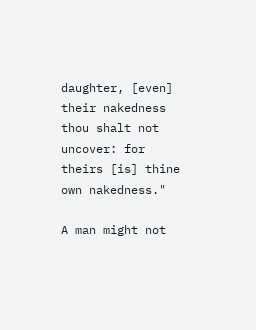daughter, [even] their nakedness thou shalt not uncover: for theirs [is] thine own nakedness."

A man might not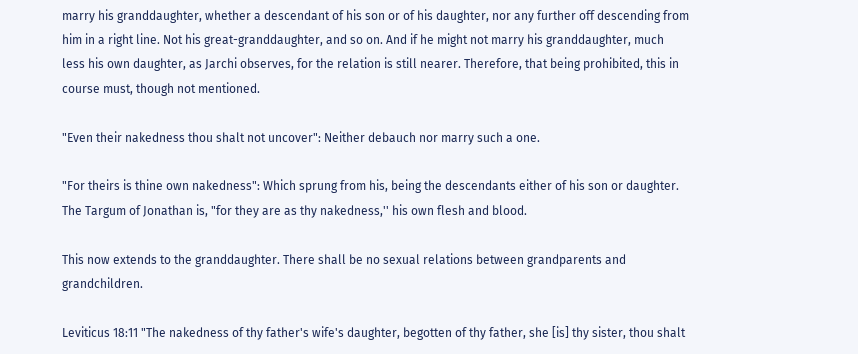marry his granddaughter, whether a descendant of his son or of his daughter, nor any further off descending from him in a right line. Not his great-granddaughter, and so on. And if he might not marry his granddaughter, much less his own daughter, as Jarchi observes, for the relation is still nearer. Therefore, that being prohibited, this in course must, though not mentioned.

"Even their nakedness thou shalt not uncover": Neither debauch nor marry such a one.

"For theirs is thine own nakedness": Which sprung from his, being the descendants either of his son or daughter. The Targum of Jonathan is, "for they are as thy nakedness,'' his own flesh and blood.

This now extends to the granddaughter. There shall be no sexual relations between grandparents and grandchildren.

Leviticus 18:11 "The nakedness of thy father's wife's daughter, begotten of thy father, she [is] thy sister, thou shalt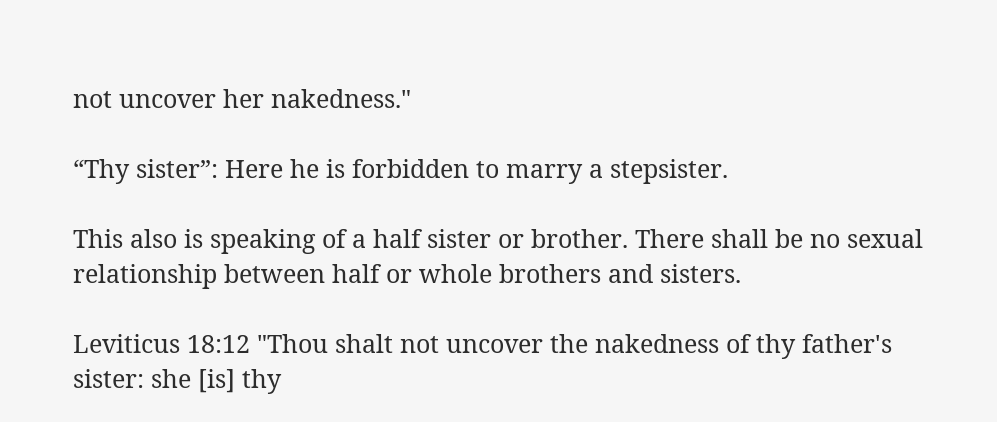not uncover her nakedness."

“Thy sister”: Here he is forbidden to marry a stepsister.

This also is speaking of a half sister or brother. There shall be no sexual relationship between half or whole brothers and sisters.

Leviticus 18:12 "Thou shalt not uncover the nakedness of thy father's sister: she [is] thy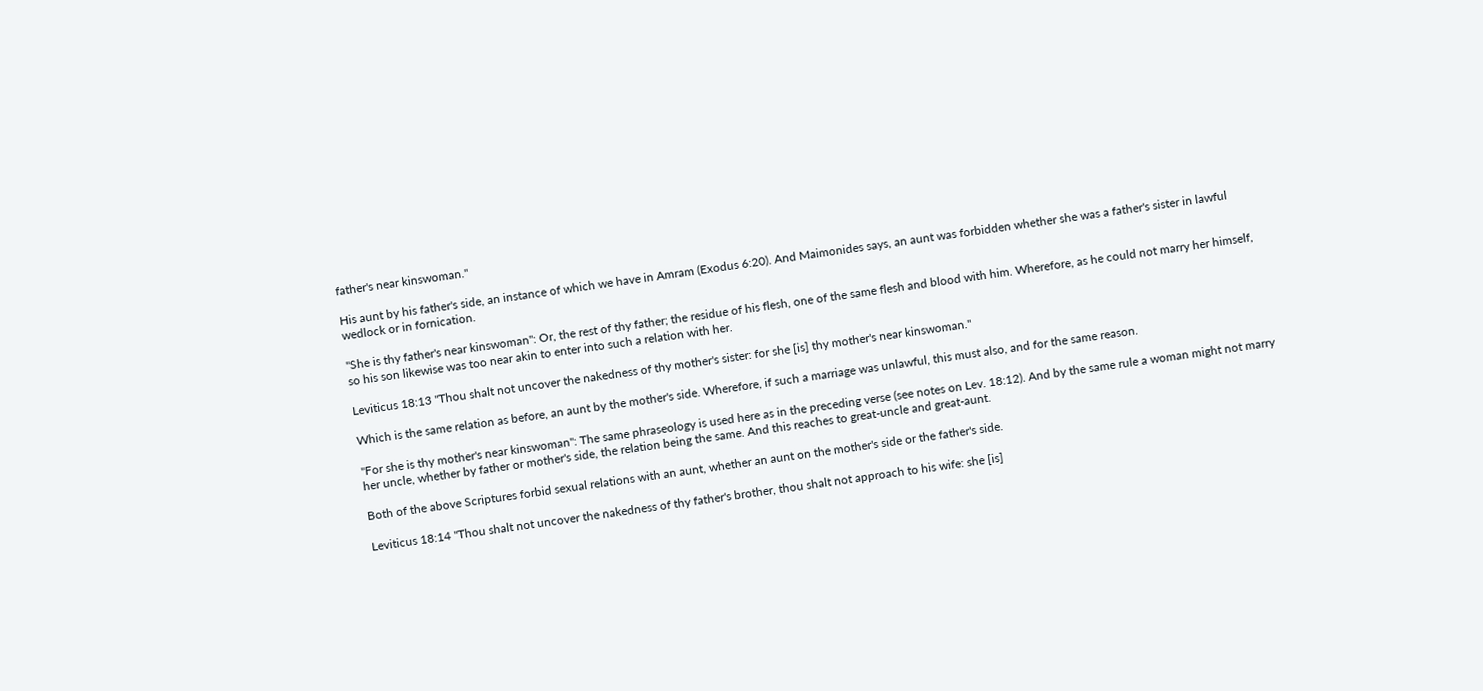father's near kinswoman."

His aunt by his father's side, an instance of which we have in Amram (Exodus 6:20). And Maimonides says, an aunt was forbidden whether she was a father's sister in lawful wedlock or in fornication.

"She is thy father's near kinswoman": Or, the rest of thy father; the residue of his flesh, one of the same flesh and blood with him. Wherefore, as he could not marry her himself, so his son likewise was too near akin to enter into such a relation with her.

Leviticus 18:13 "Thou shalt not uncover the nakedness of thy mother's sister: for she [is] thy mother's near kinswoman."

Which is the same relation as before, an aunt by the mother's side. Wherefore, if such a marriage was unlawful, this must also, and for the same reason.

"For she is thy mother's near kinswoman": The same phraseology is used here as in the preceding verse (see notes on Lev. 18:12). And by the same rule a woman might not marry her uncle, whether by father or mother's side, the relation being the same. And this reaches to great-uncle and great-aunt.

Both of the above Scriptures forbid sexual relations with an aunt, whether an aunt on the mother's side or the father's side.

Leviticus 18:14 "Thou shalt not uncover the nakedness of thy father's brother, thou shalt not approach to his wife: she [is]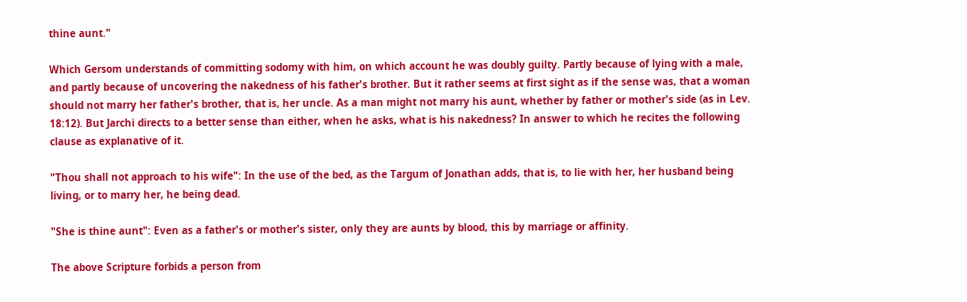thine aunt."

Which Gersom understands of committing sodomy with him, on which account he was doubly guilty. Partly because of lying with a male, and partly because of uncovering the nakedness of his father's brother. But it rather seems at first sight as if the sense was, that a woman should not marry her father's brother, that is, her uncle. As a man might not marry his aunt, whether by father or mother's side (as in Lev. 18:12). But Jarchi directs to a better sense than either, when he asks, what is his nakedness? In answer to which he recites the following clause as explanative of it.

"Thou shall not approach to his wife": In the use of the bed, as the Targum of Jonathan adds, that is, to lie with her, her husband being living, or to marry her, he being dead.

"She is thine aunt": Even as a father's or mother's sister, only they are aunts by blood, this by marriage or affinity.

The above Scripture forbids a person from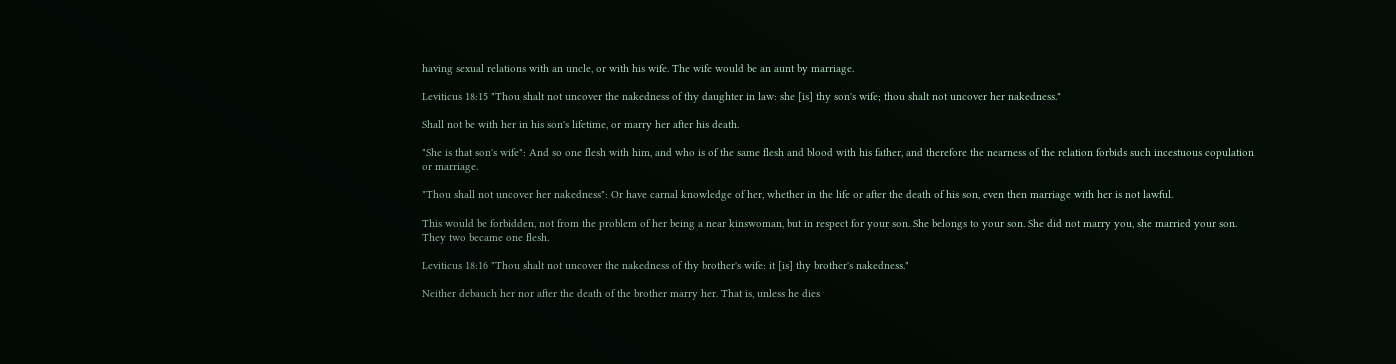having sexual relations with an uncle, or with his wife. The wife would be an aunt by marriage.

Leviticus 18:15 "Thou shalt not uncover the nakedness of thy daughter in law: she [is] thy son's wife; thou shalt not uncover her nakedness."

Shall not be with her in his son's lifetime, or marry her after his death.

"She is that son's wife": And so one flesh with him, and who is of the same flesh and blood with his father, and therefore the nearness of the relation forbids such incestuous copulation or marriage.

"Thou shall not uncover her nakedness": Or have carnal knowledge of her, whether in the life or after the death of his son, even then marriage with her is not lawful.

This would be forbidden, not from the problem of her being a near kinswoman, but in respect for your son. She belongs to your son. She did not marry you, she married your son. They two became one flesh.

Leviticus 18:16 "Thou shalt not uncover the nakedness of thy brother's wife: it [is] thy brother's nakedness."

Neither debauch her nor after the death of the brother marry her. That is, unless he dies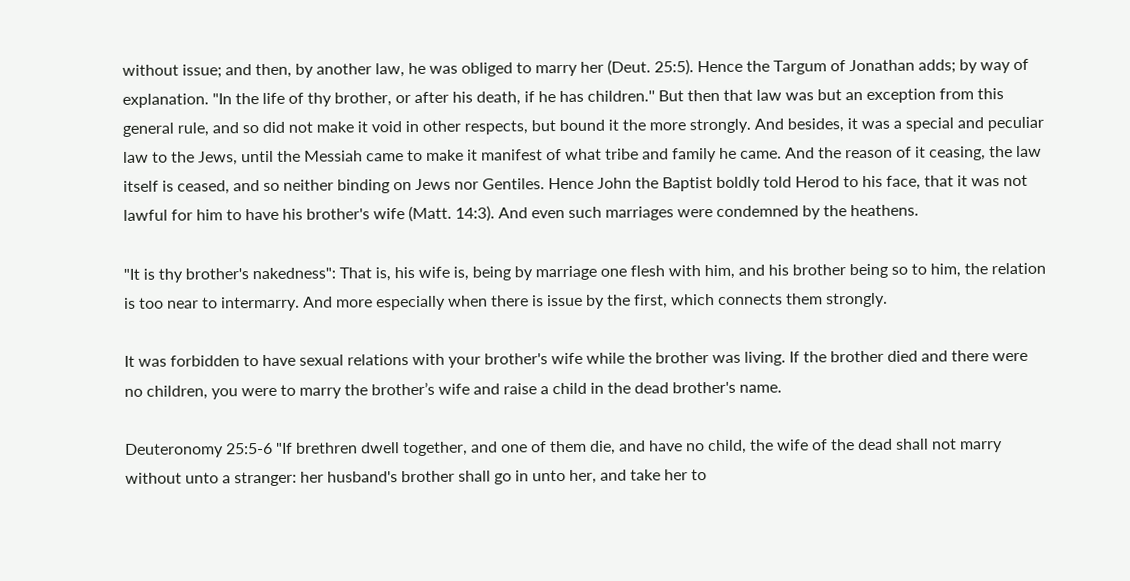without issue; and then, by another law, he was obliged to marry her (Deut. 25:5). Hence the Targum of Jonathan adds; by way of explanation. "In the life of thy brother, or after his death, if he has children.'' But then that law was but an exception from this general rule, and so did not make it void in other respects, but bound it the more strongly. And besides, it was a special and peculiar law to the Jews, until the Messiah came to make it manifest of what tribe and family he came. And the reason of it ceasing, the law itself is ceased, and so neither binding on Jews nor Gentiles. Hence John the Baptist boldly told Herod to his face, that it was not lawful for him to have his brother's wife (Matt. 14:3). And even such marriages were condemned by the heathens.

"It is thy brother's nakedness": That is, his wife is, being by marriage one flesh with him, and his brother being so to him, the relation is too near to intermarry. And more especially when there is issue by the first, which connects them strongly.

It was forbidden to have sexual relations with your brother's wife while the brother was living. If the brother died and there were no children, you were to marry the brother’s wife and raise a child in the dead brother's name.

Deuteronomy 25:5-6 "If brethren dwell together, and one of them die, and have no child, the wife of the dead shall not marry without unto a stranger: her husband's brother shall go in unto her, and take her to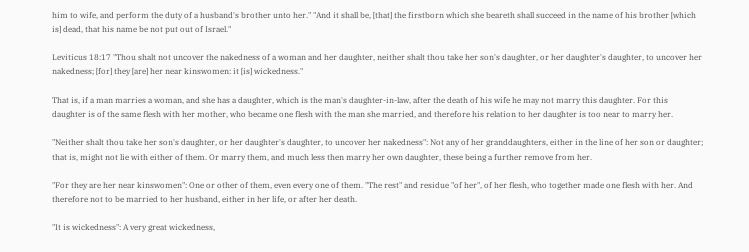him to wife, and perform the duty of a husband's brother unto her." "And it shall be, [that] the firstborn which she beareth shall succeed in the name of his brother [which is] dead, that his name be not put out of Israel."

Leviticus 18:17 "Thou shalt not uncover the nakedness of a woman and her daughter, neither shalt thou take her son's daughter, or her daughter's daughter, to uncover her nakedness; [for] they [are] her near kinswomen: it [is] wickedness."

That is, if a man marries a woman, and she has a daughter, which is the man's daughter-in-law, after the death of his wife he may not marry this daughter. For this daughter is of the same flesh with her mother, who became one flesh with the man she married, and therefore his relation to her daughter is too near to marry her.

"Neither shalt thou take her son's daughter, or her daughter's daughter, to uncover her nakedness": Not any of her granddaughters, either in the line of her son or daughter; that is, might not lie with either of them. Or marry them, and much less then marry her own daughter, these being a further remove from her.

"For they are her near kinswomen": One or other of them, even every one of them. "The rest" and residue "of her", of her flesh, who together made one flesh with her. And therefore not to be married to her husband, either in her life, or after her death.

"It is wickedness": A very great wickedness,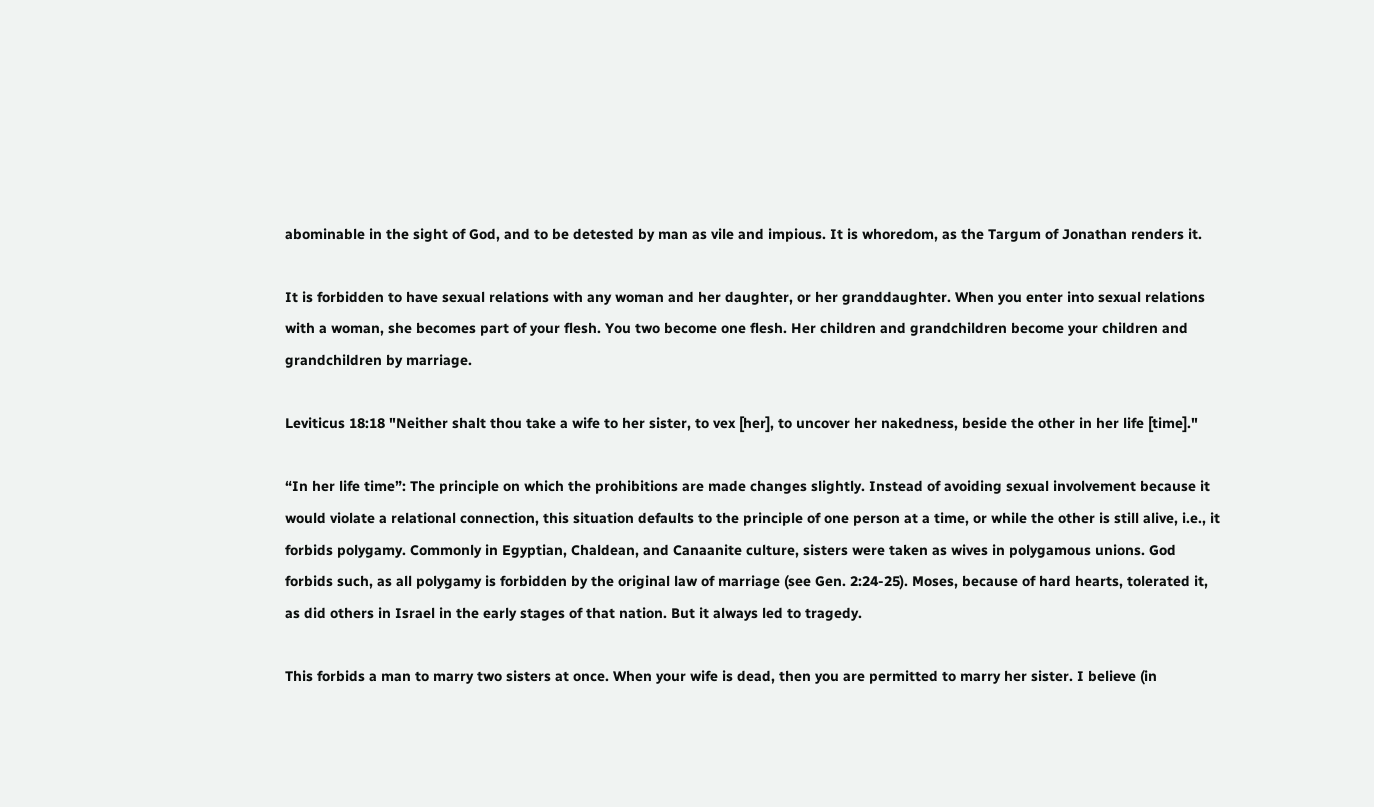abominable in the sight of God, and to be detested by man as vile and impious. It is whoredom, as the Targum of Jonathan renders it.

It is forbidden to have sexual relations with any woman and her daughter, or her granddaughter. When you enter into sexual relations with a woman, she becomes part of your flesh. You two become one flesh. Her children and grandchildren become your children and grandchildren by marriage.

Leviticus 18:18 "Neither shalt thou take a wife to her sister, to vex [her], to uncover her nakedness, beside the other in her life [time]."

“In her life time”: The principle on which the prohibitions are made changes slightly. Instead of avoiding sexual involvement because it would violate a relational connection, this situation defaults to the principle of one person at a time, or while the other is still alive, i.e., it forbids polygamy. Commonly in Egyptian, Chaldean, and Canaanite culture, sisters were taken as wives in polygamous unions. God forbids such, as all polygamy is forbidden by the original law of marriage (see Gen. 2:24-25). Moses, because of hard hearts, tolerated it, as did others in Israel in the early stages of that nation. But it always led to tragedy.

This forbids a man to marry two sisters at once. When your wife is dead, then you are permitted to marry her sister. I believe (in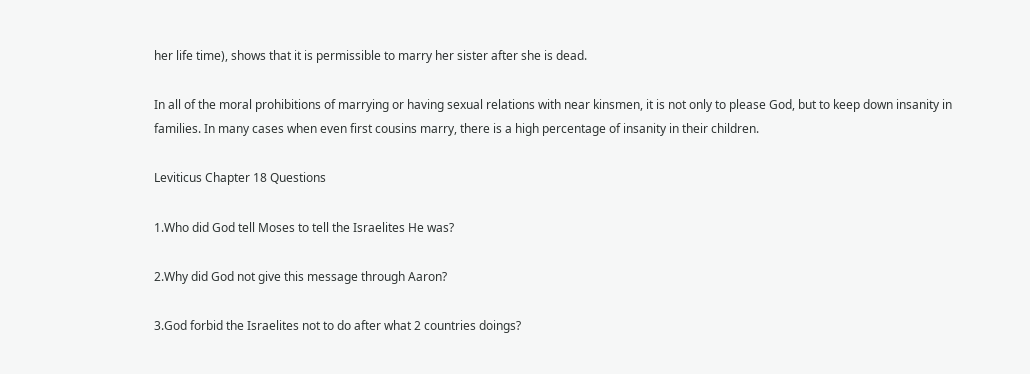her life time), shows that it is permissible to marry her sister after she is dead.

In all of the moral prohibitions of marrying or having sexual relations with near kinsmen, it is not only to please God, but to keep down insanity in families. In many cases when even first cousins marry, there is a high percentage of insanity in their children.

Leviticus Chapter 18 Questions

1.Who did God tell Moses to tell the Israelites He was?

2.Why did God not give this message through Aaron?

3.God forbid the Israelites not to do after what 2 countries doings?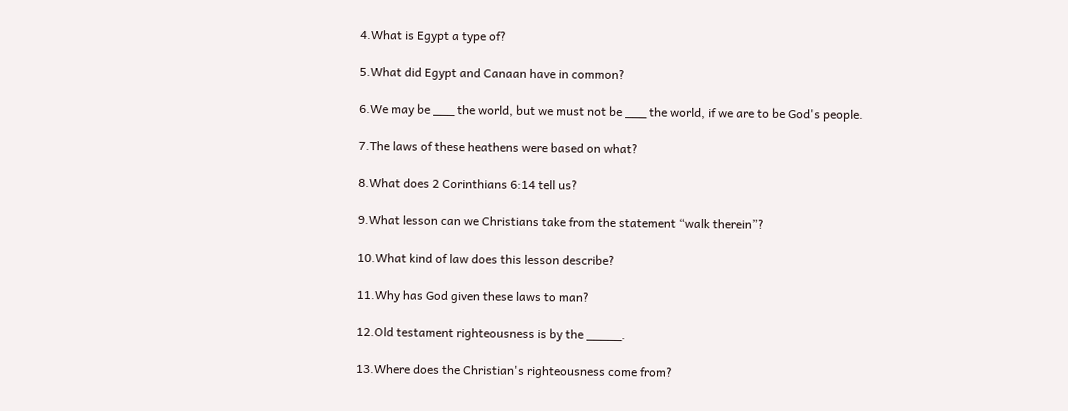4.What is Egypt a type of?

5.What did Egypt and Canaan have in common?

6.We may be ___ the world, but we must not be ___ the world, if we are to be God's people.

7.The laws of these heathens were based on what?

8.What does 2 Corinthians 6:14 tell us?

9.What lesson can we Christians take from the statement “walk therein”?

10.What kind of law does this lesson describe?

11.Why has God given these laws to man?

12.Old testament righteousness is by the _____.

13.Where does the Christian's righteousness come from?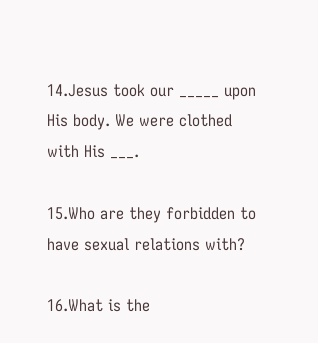14.Jesus took our _____ upon His body. We were clothed with His ___.

15.Who are they forbidden to have sexual relations with?

16.What is the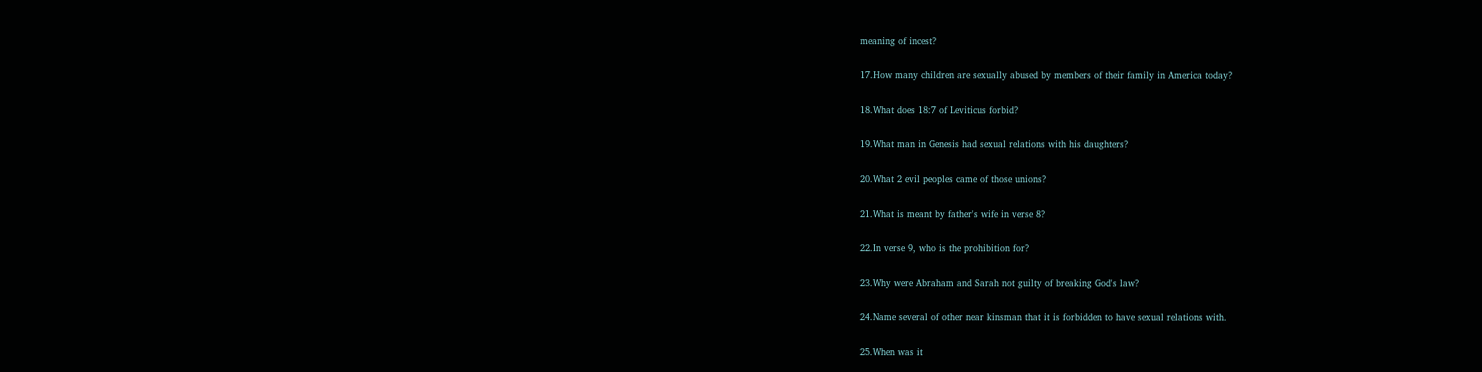meaning of incest?

17.How many children are sexually abused by members of their family in America today?

18.What does 18:7 of Leviticus forbid?

19.What man in Genesis had sexual relations with his daughters?

20.What 2 evil peoples came of those unions?

21.What is meant by father's wife in verse 8?

22.In verse 9, who is the prohibition for?

23.Why were Abraham and Sarah not guilty of breaking God's law?

24.Name several of other near kinsman that it is forbidden to have sexual relations with.

25.When was it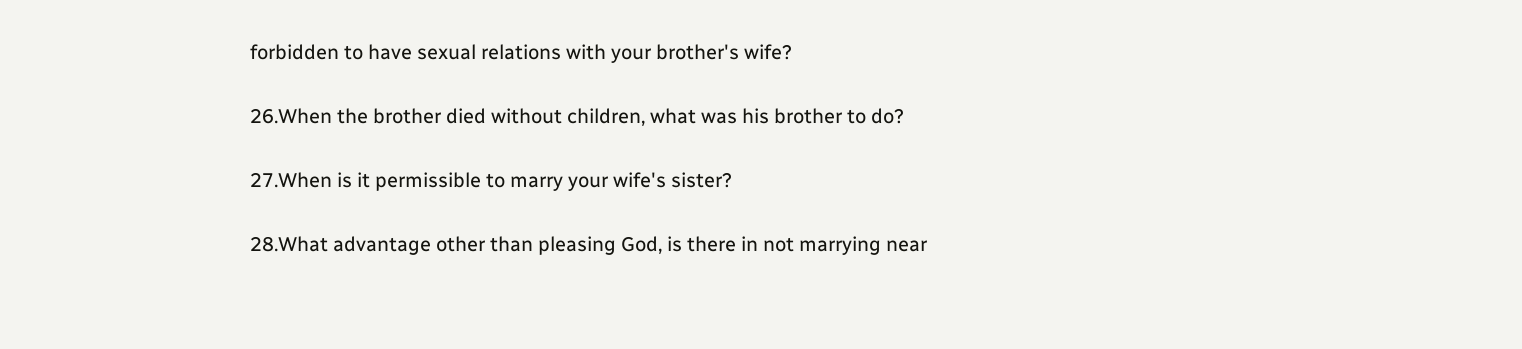forbidden to have sexual relations with your brother's wife?

26.When the brother died without children, what was his brother to do?

27.When is it permissible to marry your wife's sister?

28.What advantage other than pleasing God, is there in not marrying near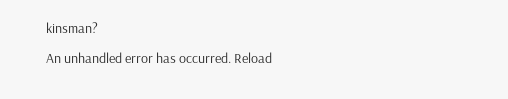kinsman?

An unhandled error has occurred. Reload